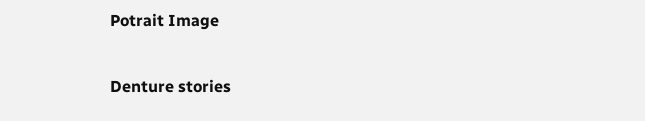Potrait Image

Denture stories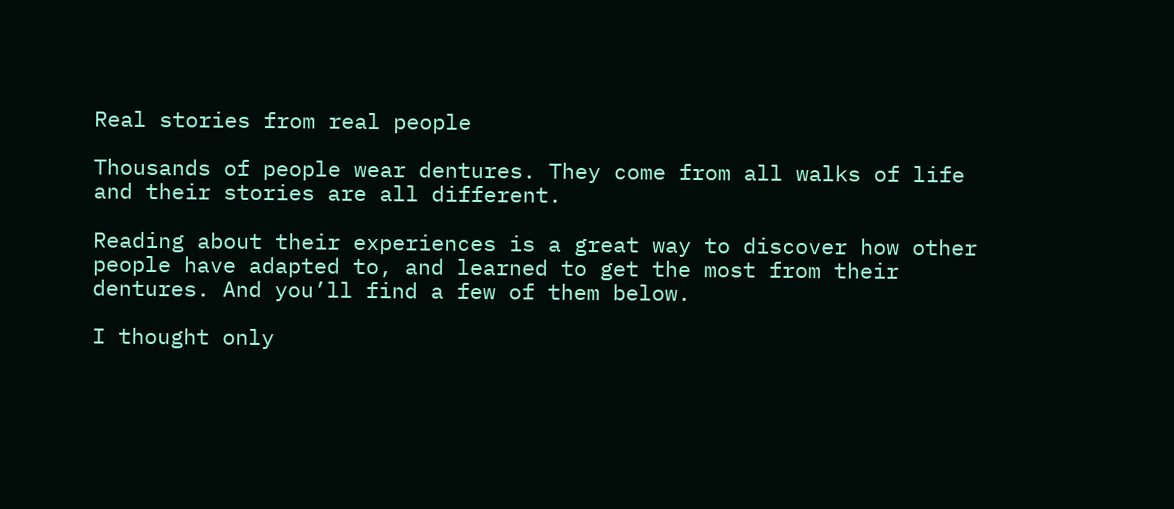Real stories from real people

Thousands of people wear dentures. They come from all walks of life and their stories are all different.

Reading about their experiences is a great way to discover how other people have adapted to, and learned to get the most from their dentures. And you’ll find a few of them below.

I thought only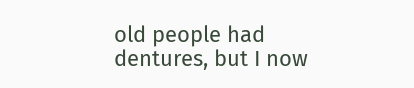old people had
dentures, but I now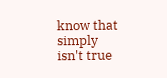know that simply
isn't true